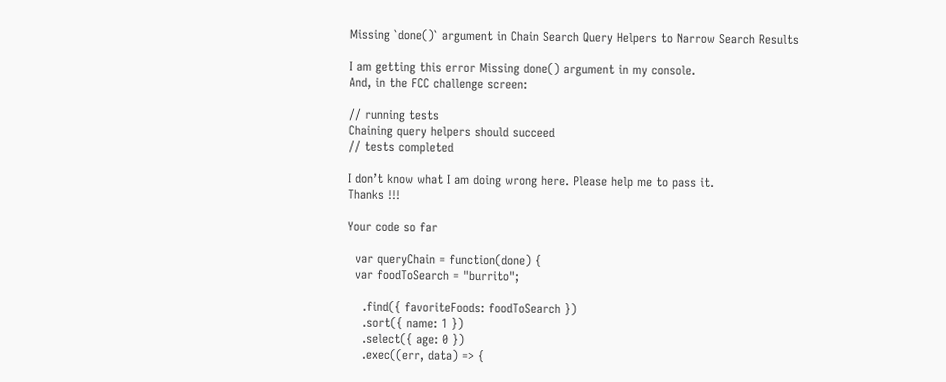Missing `done()` argument in Chain Search Query Helpers to Narrow Search Results

I am getting this error Missing done() argument in my console.
And, in the FCC challenge screen:

// running tests
Chaining query helpers should succeed
// tests completed

I don’t know what I am doing wrong here. Please help me to pass it.
Thanks !!!

Your code so far

  var queryChain = function(done) {
  var foodToSearch = "burrito";

    .find({ favoriteFoods: foodToSearch })
    .sort({ name: 1 })
    .select({ age: 0 })
    .exec((err, data) => {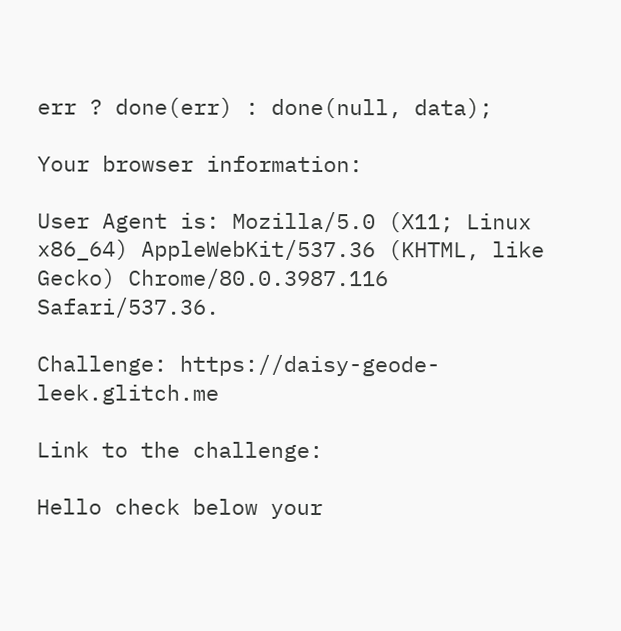err ? done(err) : done(null, data);

Your browser information:

User Agent is: Mozilla/5.0 (X11; Linux x86_64) AppleWebKit/537.36 (KHTML, like Gecko) Chrome/80.0.3987.116 Safari/537.36.

Challenge: https://daisy-geode-leek.glitch.me

Link to the challenge:

Hello check below your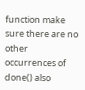function make sure there are no other occurrences of done() also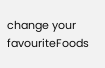change your favouriteFoods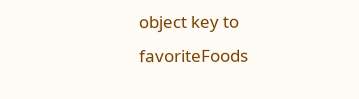object key to favoriteFoods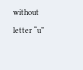without letter “u”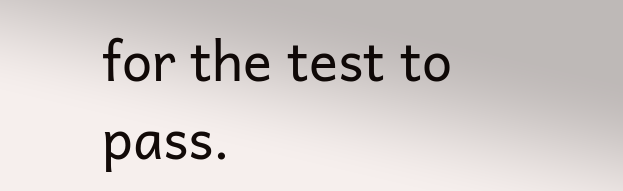for the test to pass.